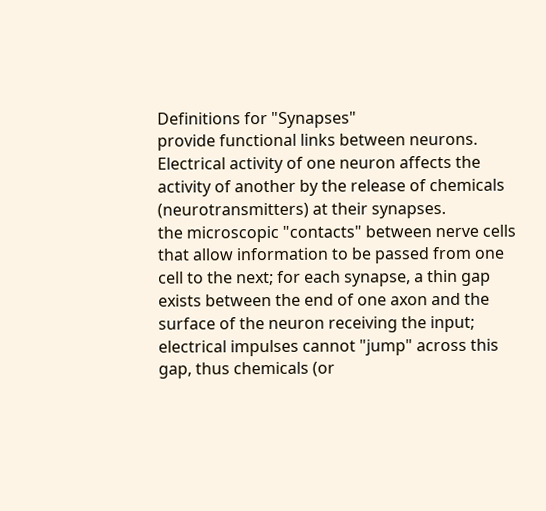Definitions for "Synapses"
provide functional links between neurons. Electrical activity of one neuron affects the activity of another by the release of chemicals (neurotransmitters) at their synapses.
the microscopic "contacts" between nerve cells that allow information to be passed from one cell to the next; for each synapse, a thin gap exists between the end of one axon and the surface of the neuron receiving the input; electrical impulses cannot "jump" across this gap, thus chemicals (or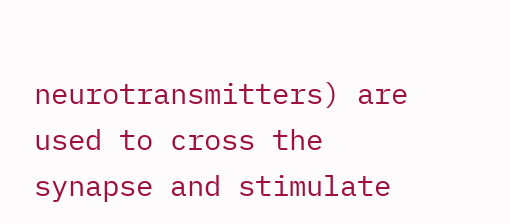neurotransmitters) are used to cross the synapse and stimulate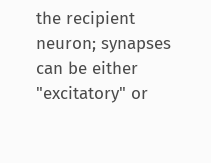the recipient neuron; synapses can be either "excitatory" or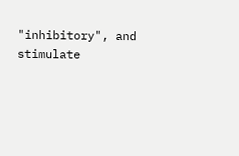"inhibitory", and stimulate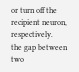or turn off the recipient neuron, respectively.
the gap between two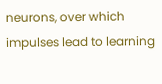neurons, over which impulses lead to learning